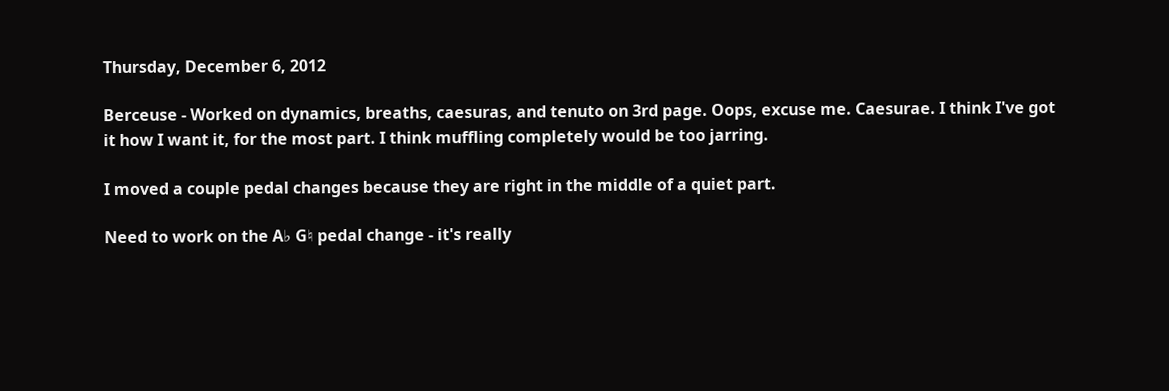Thursday, December 6, 2012

Berceuse - Worked on dynamics, breaths, caesuras, and tenuto on 3rd page. Oops, excuse me. Caesurae. I think I've got it how I want it, for the most part. I think muffling completely would be too jarring.

I moved a couple pedal changes because they are right in the middle of a quiet part.

Need to work on the A♭ G♮ pedal change - it's really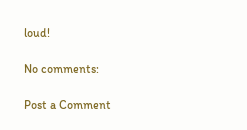loud!

No comments:

Post a Comment